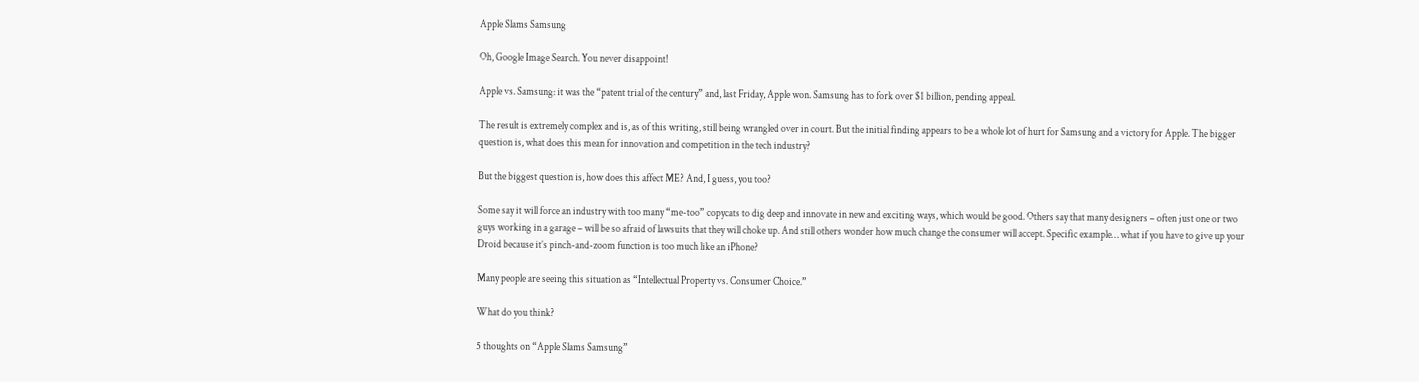Apple Slams Samsung

Oh, Google Image Search. You never disappoint!

Apple vs. Samsung: it was the “patent trial of the century” and, last Friday, Apple won. Samsung has to fork over $1 billion, pending appeal.

The result is extremely complex and is, as of this writing, still being wrangled over in court. But the initial finding appears to be a whole lot of hurt for Samsung and a victory for Apple. The bigger question is, what does this mean for innovation and competition in the tech industry?

But the biggest question is, how does this affect ME? And, I guess, you too?

Some say it will force an industry with too many “me-too” copycats to dig deep and innovate in new and exciting ways, which would be good. Others say that many designers – often just one or two guys working in a garage – will be so afraid of lawsuits that they will choke up. And still others wonder how much change the consumer will accept. Specific example… what if you have to give up your Droid because it’s pinch-and-zoom function is too much like an iPhone?

Many people are seeing this situation as “Intellectual Property vs. Consumer Choice.”

What do you think?

5 thoughts on “Apple Slams Samsung”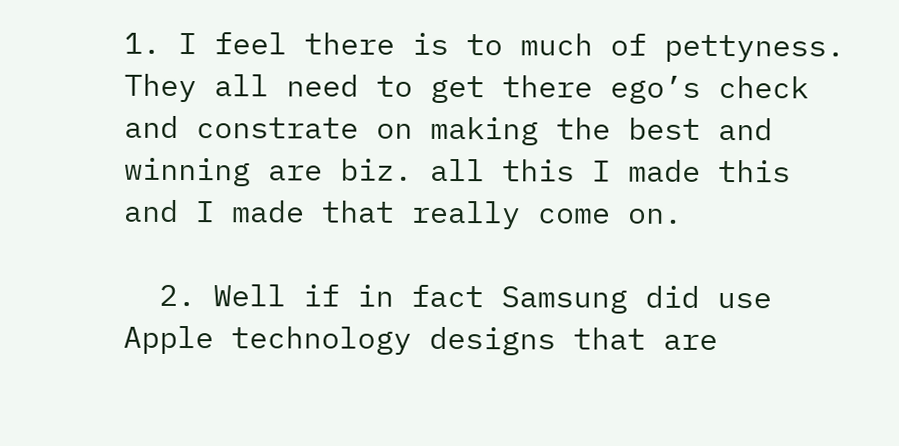1. I feel there is to much of pettyness. They all need to get there ego’s check and constrate on making the best and winning are biz. all this I made this and I made that really come on.

  2. Well if in fact Samsung did use Apple technology designs that are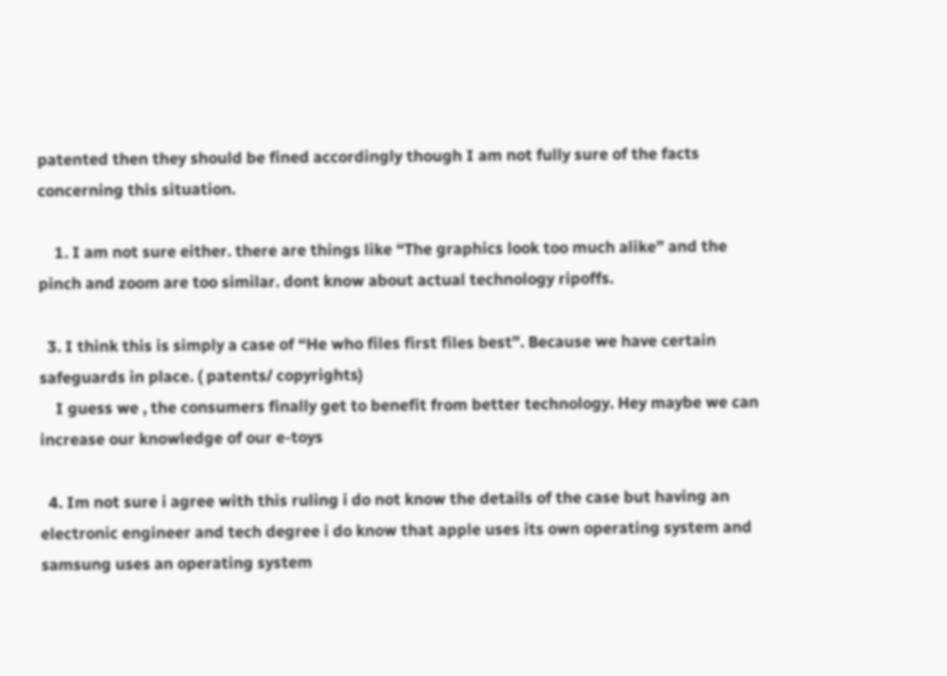patented then they should be fined accordingly though I am not fully sure of the facts concerning this situation.

    1. I am not sure either. there are things like “The graphics look too much alike” and the pinch and zoom are too similar. dont know about actual technology ripoffs.

  3. I think this is simply a case of “He who files first files best”. Because we have certain safeguards in place. ( patents/ copyrights)
    I guess we , the consumers finally get to benefit from better technology. Hey maybe we can increase our knowledge of our e-toys

  4. Im not sure i agree with this ruling i do not know the details of the case but having an electronic engineer and tech degree i do know that apple uses its own operating system and samsung uses an operating system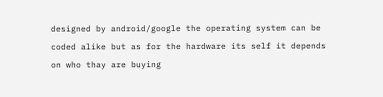designed by android/google the operating system can be coded alike but as for the hardware its self it depends on who thay are buying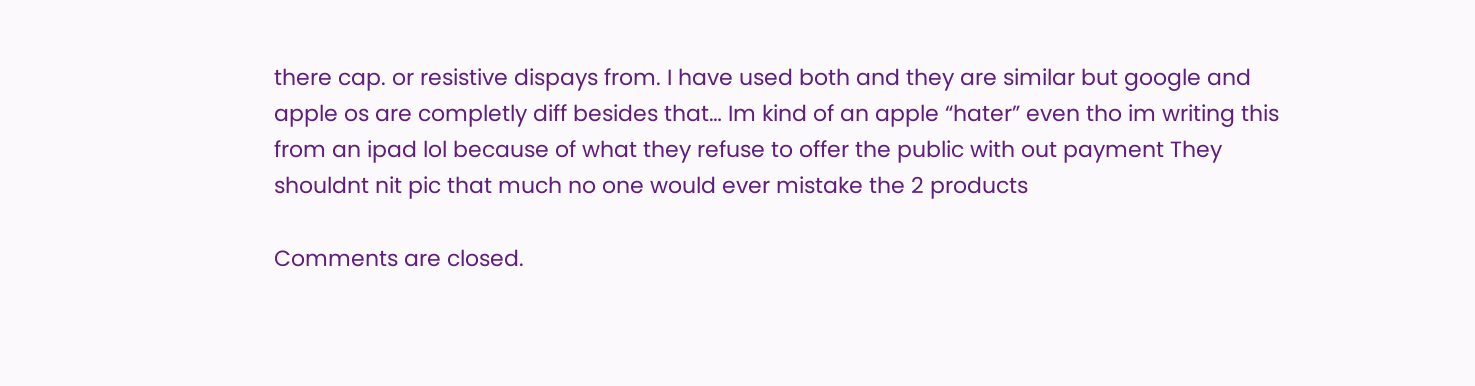there cap. or resistive dispays from. I have used both and they are similar but google and apple os are completly diff besides that… Im kind of an apple “hater” even tho im writing this from an ipad lol because of what they refuse to offer the public with out payment They shouldnt nit pic that much no one would ever mistake the 2 products

Comments are closed.